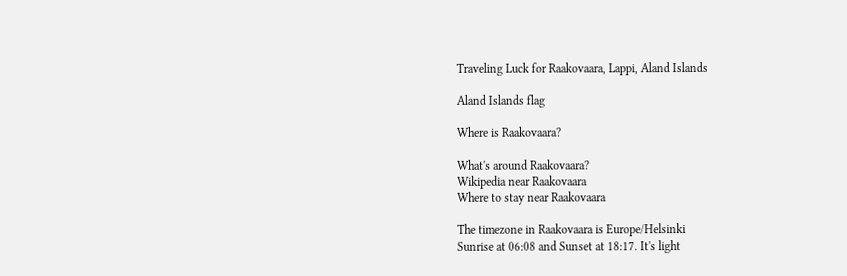Traveling Luck for Raakovaara, Lappi, Aland Islands

Aland Islands flag

Where is Raakovaara?

What's around Raakovaara?
Wikipedia near Raakovaara
Where to stay near Raakovaara

The timezone in Raakovaara is Europe/Helsinki
Sunrise at 06:08 and Sunset at 18:17. It's light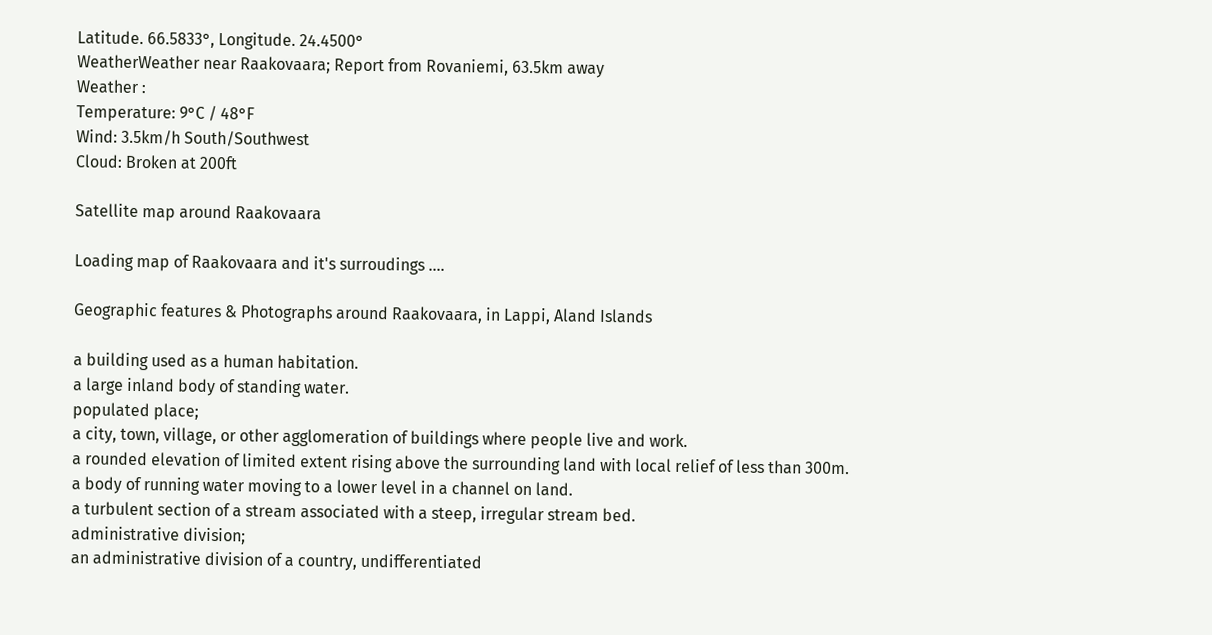Latitude. 66.5833°, Longitude. 24.4500°
WeatherWeather near Raakovaara; Report from Rovaniemi, 63.5km away
Weather :
Temperature: 9°C / 48°F
Wind: 3.5km/h South/Southwest
Cloud: Broken at 200ft

Satellite map around Raakovaara

Loading map of Raakovaara and it's surroudings ....

Geographic features & Photographs around Raakovaara, in Lappi, Aland Islands

a building used as a human habitation.
a large inland body of standing water.
populated place;
a city, town, village, or other agglomeration of buildings where people live and work.
a rounded elevation of limited extent rising above the surrounding land with local relief of less than 300m.
a body of running water moving to a lower level in a channel on land.
a turbulent section of a stream associated with a steep, irregular stream bed.
administrative division;
an administrative division of a country, undifferentiated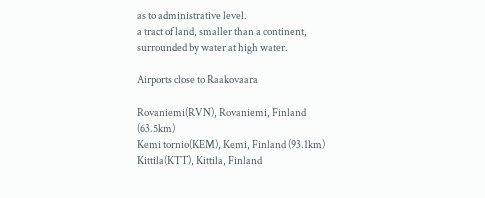as to administrative level.
a tract of land, smaller than a continent, surrounded by water at high water.

Airports close to Raakovaara

Rovaniemi(RVN), Rovaniemi, Finland (63.5km)
Kemi tornio(KEM), Kemi, Finland (93.1km)
Kittila(KTT), Kittila, Finland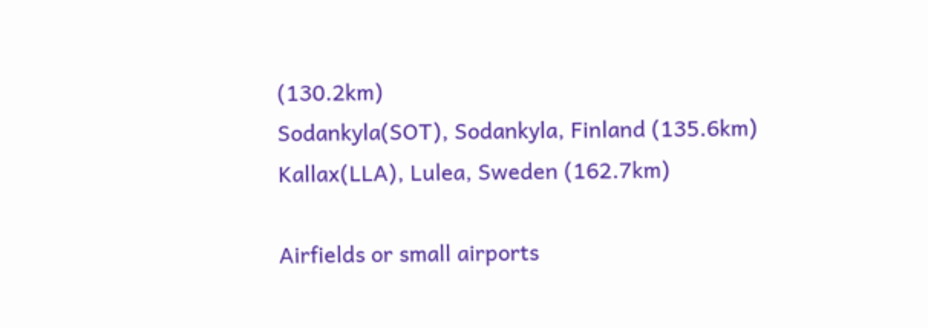(130.2km)
Sodankyla(SOT), Sodankyla, Finland (135.6km)
Kallax(LLA), Lulea, Sweden (162.7km)

Airfields or small airports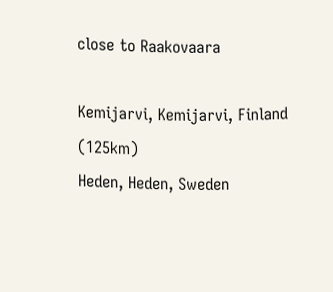close to Raakovaara

Kemijarvi, Kemijarvi, Finland (125km)
Heden, Heden, Sweden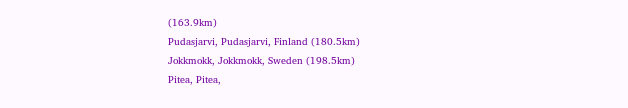(163.9km)
Pudasjarvi, Pudasjarvi, Finland (180.5km)
Jokkmokk, Jokkmokk, Sweden (198.5km)
Pitea, Pitea,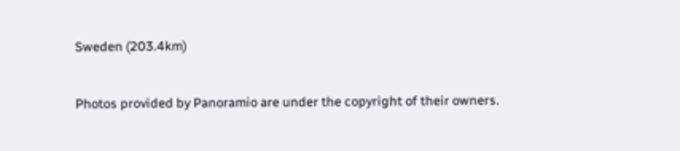Sweden (203.4km)

Photos provided by Panoramio are under the copyright of their owners.